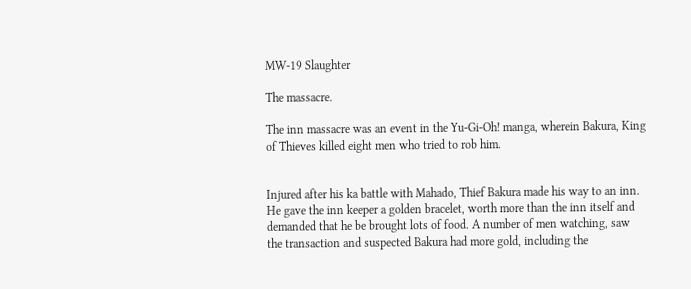MW-19 Slaughter

The massacre.

The inn massacre was an event in the Yu-Gi-Oh! manga, wherein Bakura, King of Thieves killed eight men who tried to rob him.


Injured after his ka battle with Mahado, Thief Bakura made his way to an inn. He gave the inn keeper a golden bracelet, worth more than the inn itself and demanded that he be brought lots of food. A number of men watching, saw the transaction and suspected Bakura had more gold, including the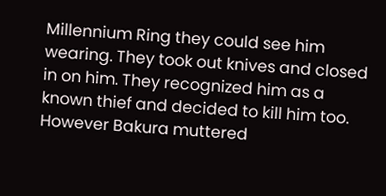Millennium Ring they could see him wearing. They took out knives and closed in on him. They recognized him as a known thief and decided to kill him too. However Bakura muttered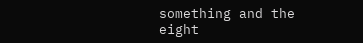something and the eight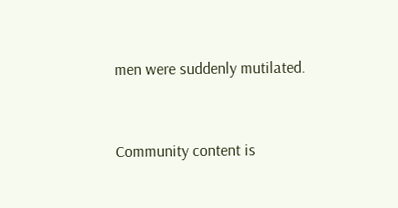men were suddenly mutilated.


Community content is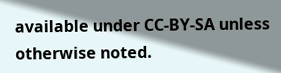available under CC-BY-SA unless otherwise noted.